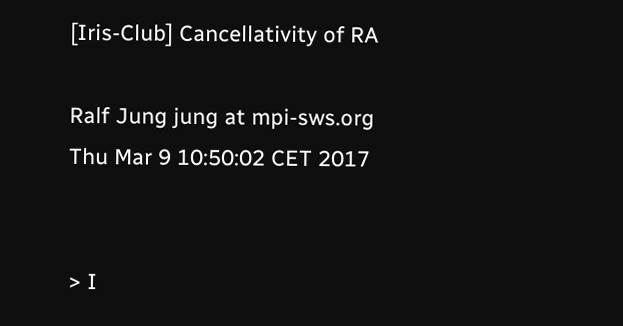[Iris-Club] Cancellativity of RA

Ralf Jung jung at mpi-sws.org
Thu Mar 9 10:50:02 CET 2017


> I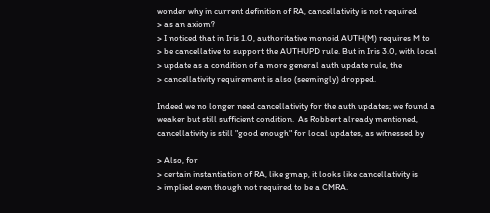wonder why in current definition of RA, cancellativity is not required
> as an axiom?
> I noticed that in Iris 1.0, authoritative monoid AUTH(M) requires M to
> be cancellative to support the AUTHUPD rule. But in Iris 3.0, with local
> update as a condition of a more general auth update rule, the
> cancellativity requirement is also (seemingly) dropped.

Indeed we no longer need cancellativity for the auth updates; we found a
weaker but still sufficient condition.  As Robbert already mentioned,
cancellativity is still "good enough" for local updates, as witnessed by

> Also, for
> certain instantiation of RA, like gmap, it looks like cancellativity is
> implied even though not required to be a CMRA.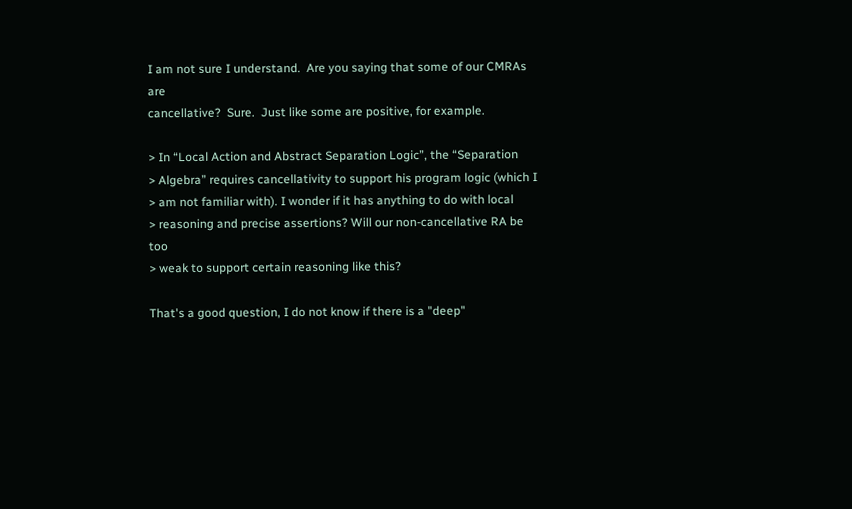I am not sure I understand.  Are you saying that some of our CMRAs are
cancellative?  Sure.  Just like some are positive, for example.

> In “Local Action and Abstract Separation Logic”, the “Separation
> Algebra” requires cancellativity to support his program logic (which I
> am not familiar with). I wonder if it has anything to do with local
> reasoning and precise assertions? Will our non-cancellative RA be too
> weak to support certain reasoning like this?

That's a good question, I do not know if there is a "deep"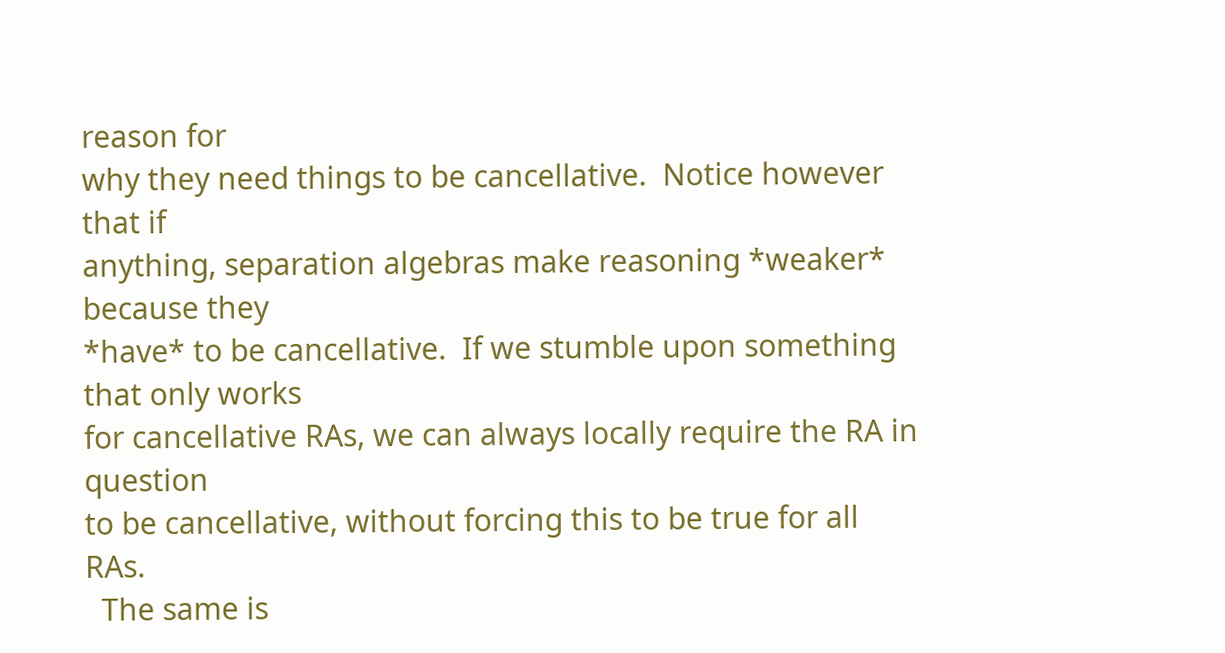reason for
why they need things to be cancellative.  Notice however that if
anything, separation algebras make reasoning *weaker* because they
*have* to be cancellative.  If we stumble upon something that only works
for cancellative RAs, we can always locally require the RA in question
to be cancellative, without forcing this to be true for all RAs.
  The same is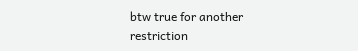btw true for another restriction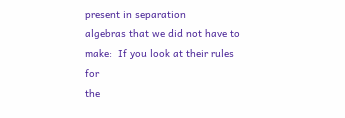present in separation
algebras that we did not have to make:  If you look at their rules for
the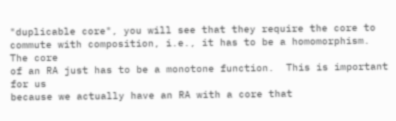"duplicable core", you will see that they require the core to
commute with composition, i.e., it has to be a homomorphism.  The core
of an RA just has to be a monotone function.  This is important for us
because we actually have an RA with a core that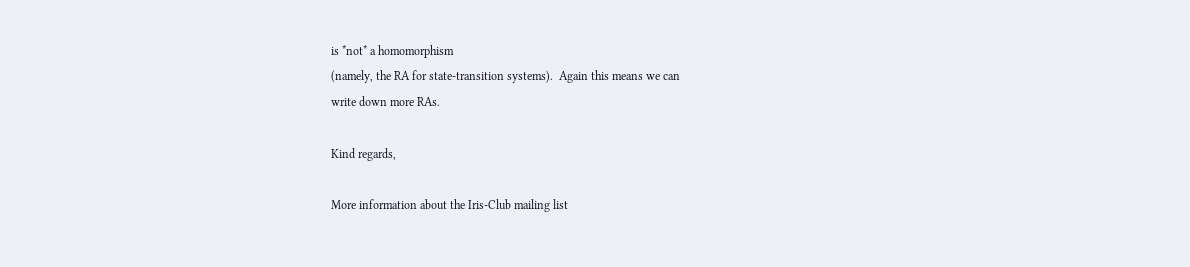is *not* a homomorphism
(namely, the RA for state-transition systems).  Again this means we can
write down more RAs.

Kind regards,

More information about the Iris-Club mailing list